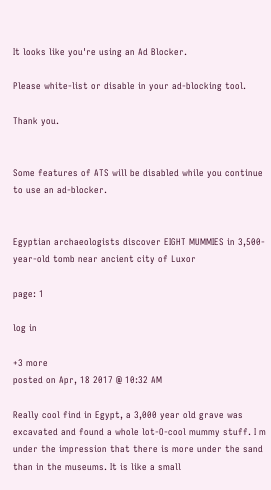It looks like you're using an Ad Blocker.

Please white-list or disable in your ad-blocking tool.

Thank you.


Some features of ATS will be disabled while you continue to use an ad-blocker.


Egyptian archaeologists discover EIGHT MUMMIES in 3,500-year-old tomb near ancient city of Luxor

page: 1

log in

+3 more
posted on Apr, 18 2017 @ 10:32 AM

Really cool find in Egypt, a 3,000 year old grave was excavated and found a whole lot-O-cool mummy stuff. I m under the impression that there is more under the sand than in the museums. It is like a small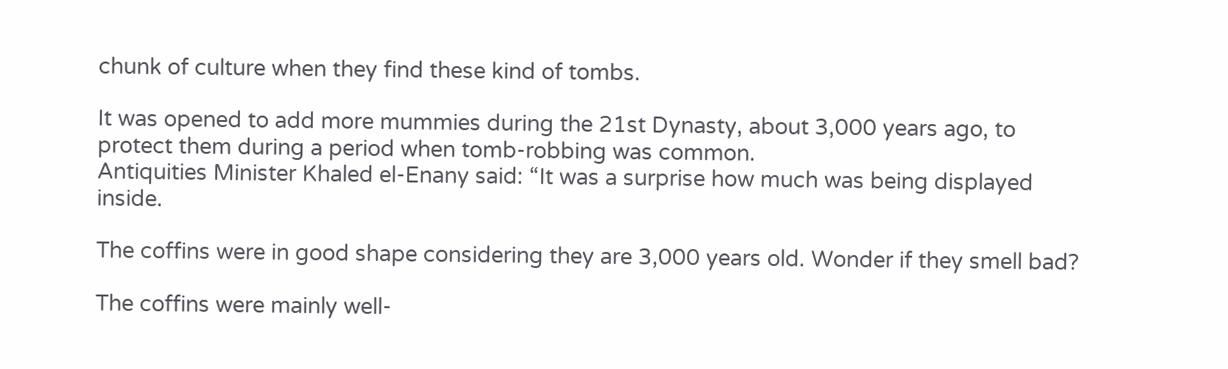chunk of culture when they find these kind of tombs.

It was opened to add more mummies during the 21st Dynasty, about 3,000 years ago, to protect them during a period when tomb-robbing was common.
Antiquities Minister Khaled el-Enany said: “It was a surprise how much was being displayed inside.

The coffins were in good shape considering they are 3,000 years old. Wonder if they smell bad?

The coffins were mainly well-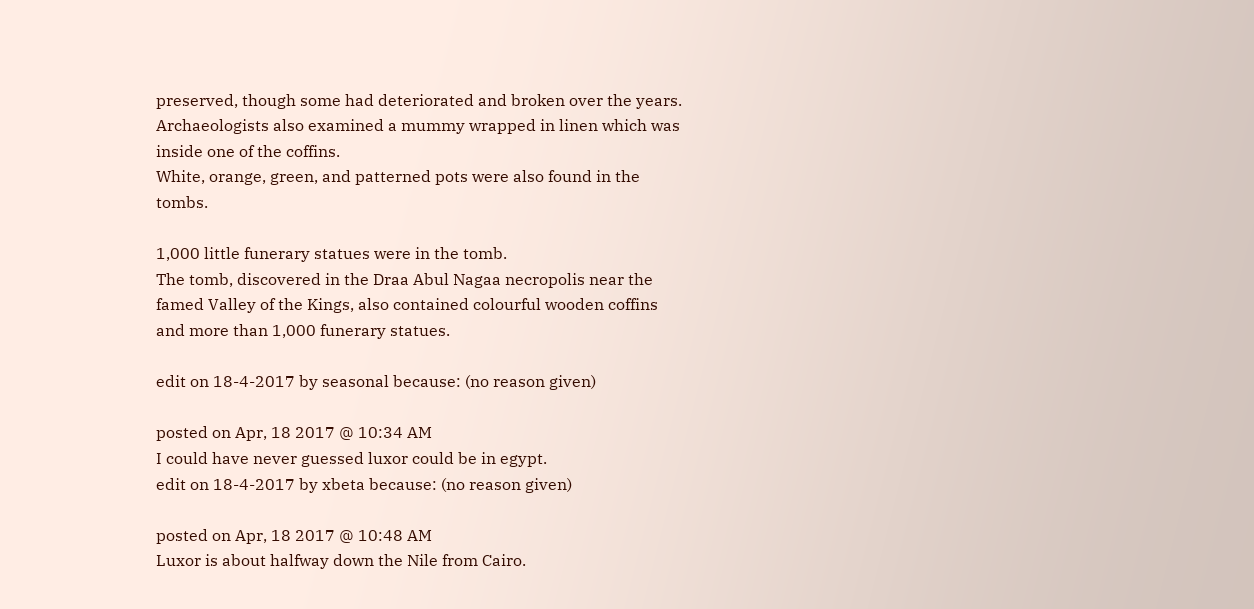preserved, though some had deteriorated and broken over the years.
Archaeologists also examined a mummy wrapped in linen which was inside one of the coffins.
White, orange, green, and patterned pots were also found in the tombs.

1,000 little funerary statues were in the tomb.
The tomb, discovered in the Draa Abul Nagaa necropolis near the famed Valley of the Kings, also contained colourful wooden coffins and more than 1,000 funerary statues.

edit on 18-4-2017 by seasonal because: (no reason given)

posted on Apr, 18 2017 @ 10:34 AM
I could have never guessed luxor could be in egypt.
edit on 18-4-2017 by xbeta because: (no reason given)

posted on Apr, 18 2017 @ 10:48 AM
Luxor is about halfway down the Nile from Cairo.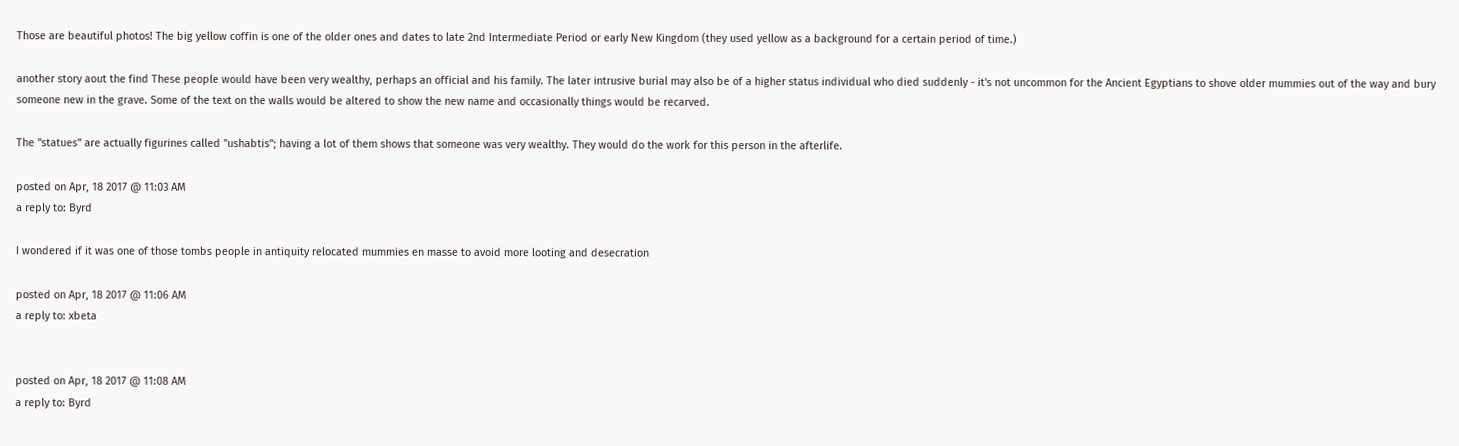Those are beautiful photos! The big yellow coffin is one of the older ones and dates to late 2nd Intermediate Period or early New Kingdom (they used yellow as a background for a certain period of time.)

another story aout the find These people would have been very wealthy, perhaps an official and his family. The later intrusive burial may also be of a higher status individual who died suddenly - it's not uncommon for the Ancient Egyptians to shove older mummies out of the way and bury someone new in the grave. Some of the text on the walls would be altered to show the new name and occasionally things would be recarved.

The "statues" are actually figurines called "ushabtis"; having a lot of them shows that someone was very wealthy. They would do the work for this person in the afterlife.

posted on Apr, 18 2017 @ 11:03 AM
a reply to: Byrd

I wondered if it was one of those tombs people in antiquity relocated mummies en masse to avoid more looting and desecration

posted on Apr, 18 2017 @ 11:06 AM
a reply to: xbeta


posted on Apr, 18 2017 @ 11:08 AM
a reply to: Byrd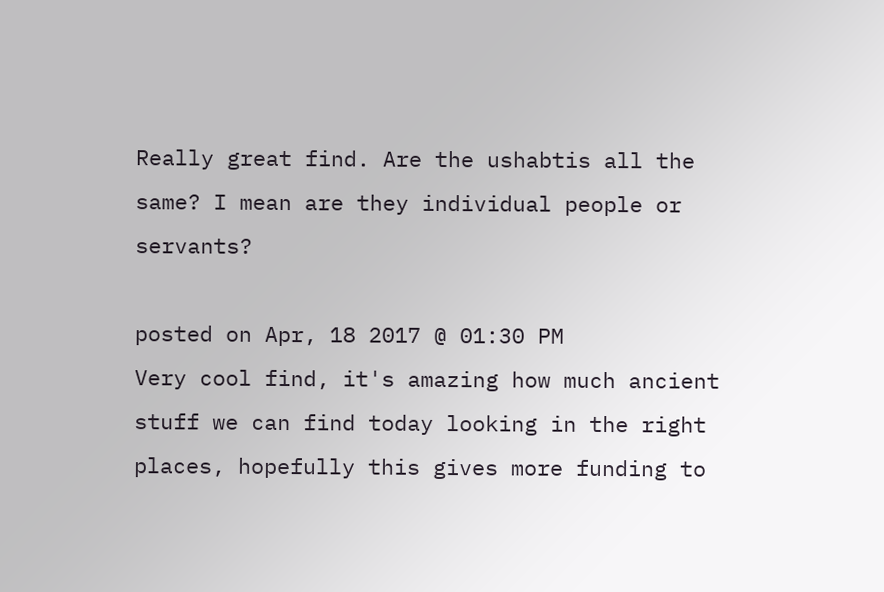Really great find. Are the ushabtis all the same? I mean are they individual people or servants?

posted on Apr, 18 2017 @ 01:30 PM
Very cool find, it's amazing how much ancient stuff we can find today looking in the right places, hopefully this gives more funding to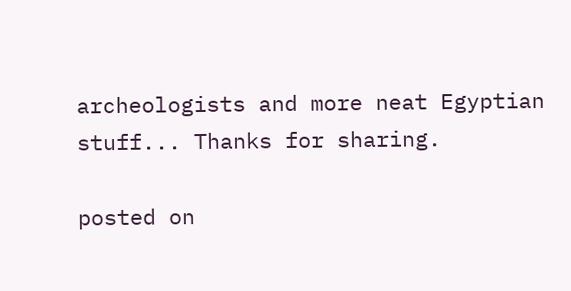archeologists and more neat Egyptian stuff... Thanks for sharing.

posted on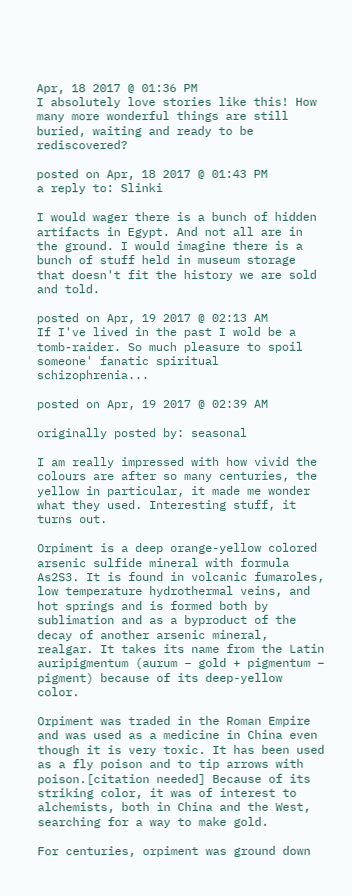Apr, 18 2017 @ 01:36 PM
I absolutely love stories like this! How many more wonderful things are still buried, waiting and ready to be rediscovered?

posted on Apr, 18 2017 @ 01:43 PM
a reply to: Slinki

I would wager there is a bunch of hidden artifacts in Egypt. And not all are in the ground. I would imagine there is a bunch of stuff held in museum storage that doesn't fit the history we are sold and told.

posted on Apr, 19 2017 @ 02:13 AM
If I've lived in the past I wold be a tomb-raider. So much pleasure to spoil someone' fanatic spiritual schizophrenia...

posted on Apr, 19 2017 @ 02:39 AM

originally posted by: seasonal

I am really impressed with how vivid the colours are after so many centuries, the yellow in particular, it made me wonder what they used. Interesting stuff, it turns out.

Orpiment is a deep orange-yellow colored arsenic sulfide mineral with formula As2S3. It is found in volcanic fumaroles, low temperature hydrothermal veins, and hot springs and is formed both by sublimation and as a byproduct of the decay of another arsenic mineral, realgar. It takes its name from the Latin auripigmentum (aurum − gold + pigmentum − pigment) because of its deep-yellow color.

Orpiment was traded in the Roman Empire and was used as a medicine in China even though it is very toxic. It has been used as a fly poison and to tip arrows with poison.[citation needed] Because of its striking color, it was of interest to alchemists, both in China and the West, searching for a way to make gold.

For centuries, orpiment was ground down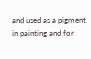and used as a pigment in painting and for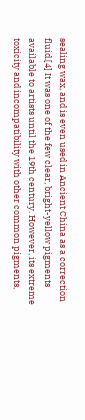sealing wax, and is even used in Ancient China as a correction fluid.[4] It was one of the few clear, bright-yellow pigments available to artists until the 19th century. However, its extreme toxicity and incompatibility with other common pigments,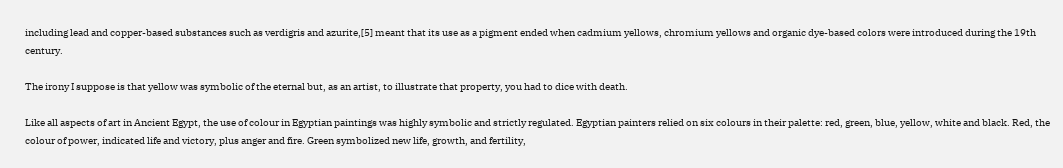including lead and copper-based substances such as verdigris and azurite,[5] meant that its use as a pigment ended when cadmium yellows, chromium yellows and organic dye-based colors were introduced during the 19th century.

The irony I suppose is that yellow was symbolic of the eternal but, as an artist, to illustrate that property, you had to dice with death.

Like all aspects of art in Ancient Egypt, the use of colour in Egyptian paintings was highly symbolic and strictly regulated. Egyptian painters relied on six colours in their palette: red, green, blue, yellow, white and black. Red, the colour of power, indicated life and victory, plus anger and fire. Green symbolized new life, growth, and fertility,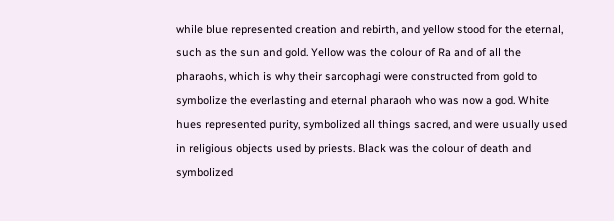while blue represented creation and rebirth, and yellow stood for the eternal, such as the sun and gold. Yellow was the colour of Ra and of all the pharaohs, which is why their sarcophagi were constructed from gold to symbolize the everlasting and eternal pharaoh who was now a god. White hues represented purity, symbolized all things sacred, and were usually used in religious objects used by priests. Black was the colour of death and symbolized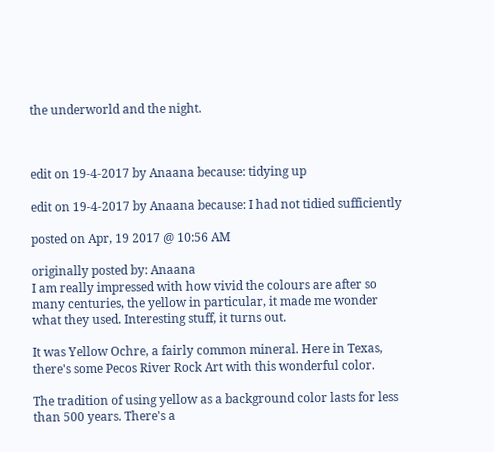the underworld and the night.



edit on 19-4-2017 by Anaana because: tidying up

edit on 19-4-2017 by Anaana because: I had not tidied sufficiently

posted on Apr, 19 2017 @ 10:56 AM

originally posted by: Anaana
I am really impressed with how vivid the colours are after so many centuries, the yellow in particular, it made me wonder what they used. Interesting stuff, it turns out.

It was Yellow Ochre, a fairly common mineral. Here in Texas, there's some Pecos River Rock Art with this wonderful color.

The tradition of using yellow as a background color lasts for less than 500 years. There's a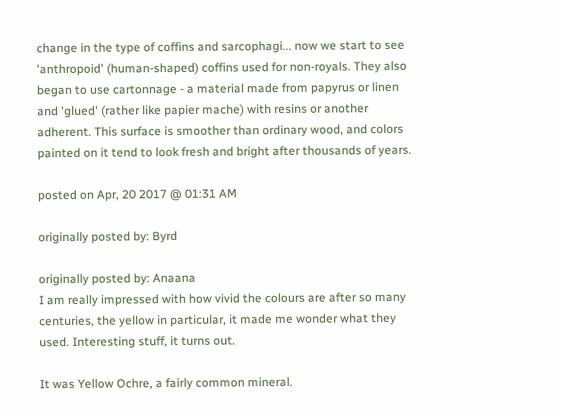change in the type of coffins and sarcophagi... now we start to see 'anthropoid' (human-shaped) coffins used for non-royals. They also began to use cartonnage - a material made from papyrus or linen and 'glued' (rather like papier mache) with resins or another adherent. This surface is smoother than ordinary wood, and colors painted on it tend to look fresh and bright after thousands of years.

posted on Apr, 20 2017 @ 01:31 AM

originally posted by: Byrd

originally posted by: Anaana
I am really impressed with how vivid the colours are after so many centuries, the yellow in particular, it made me wonder what they used. Interesting stuff, it turns out.

It was Yellow Ochre, a fairly common mineral.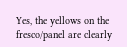Yes, the yellows on the fresco/panel are clearly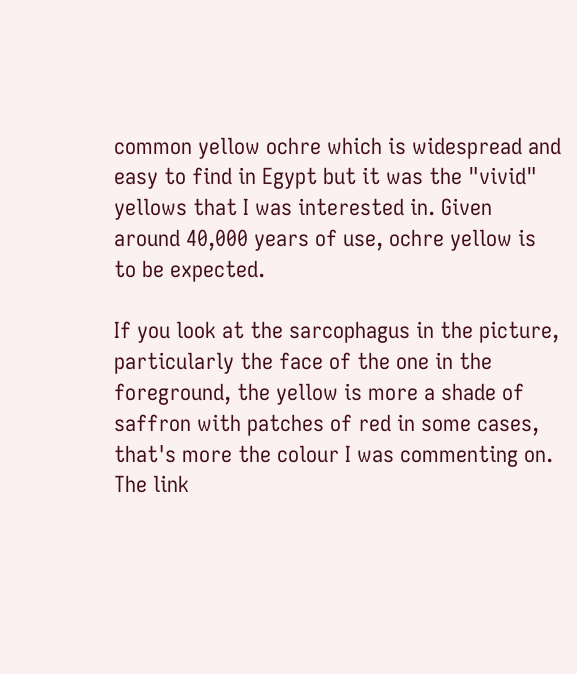common yellow ochre which is widespread and easy to find in Egypt but it was the "vivid" yellows that I was interested in. Given around 40,000 years of use, ochre yellow is to be expected.

If you look at the sarcophagus in the picture, particularly the face of the one in the foreground, the yellow is more a shade of saffron with patches of red in some cases, that's more the colour I was commenting on. The link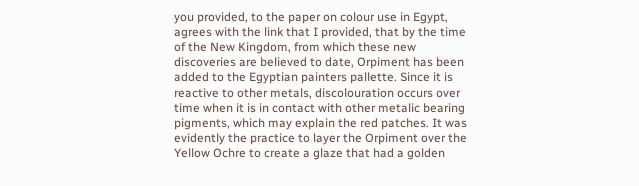you provided, to the paper on colour use in Egypt, agrees with the link that I provided, that by the time of the New Kingdom, from which these new discoveries are believed to date, Orpiment has been added to the Egyptian painters pallette. Since it is reactive to other metals, discolouration occurs over time when it is in contact with other metalic bearing pigments, which may explain the red patches. It was evidently the practice to layer the Orpiment over the Yellow Ochre to create a glaze that had a golden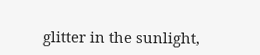glitter in the sunlight,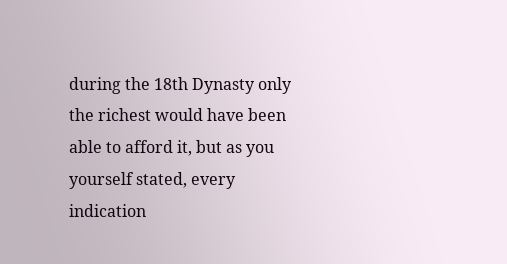during the 18th Dynasty only the richest would have been able to afford it, but as you yourself stated, every indication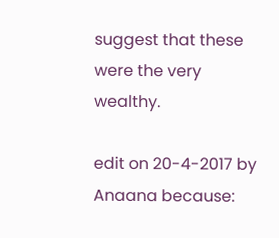suggest that these were the very wealthy.

edit on 20-4-2017 by Anaana because: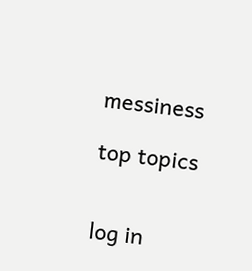messiness

top topics


log in